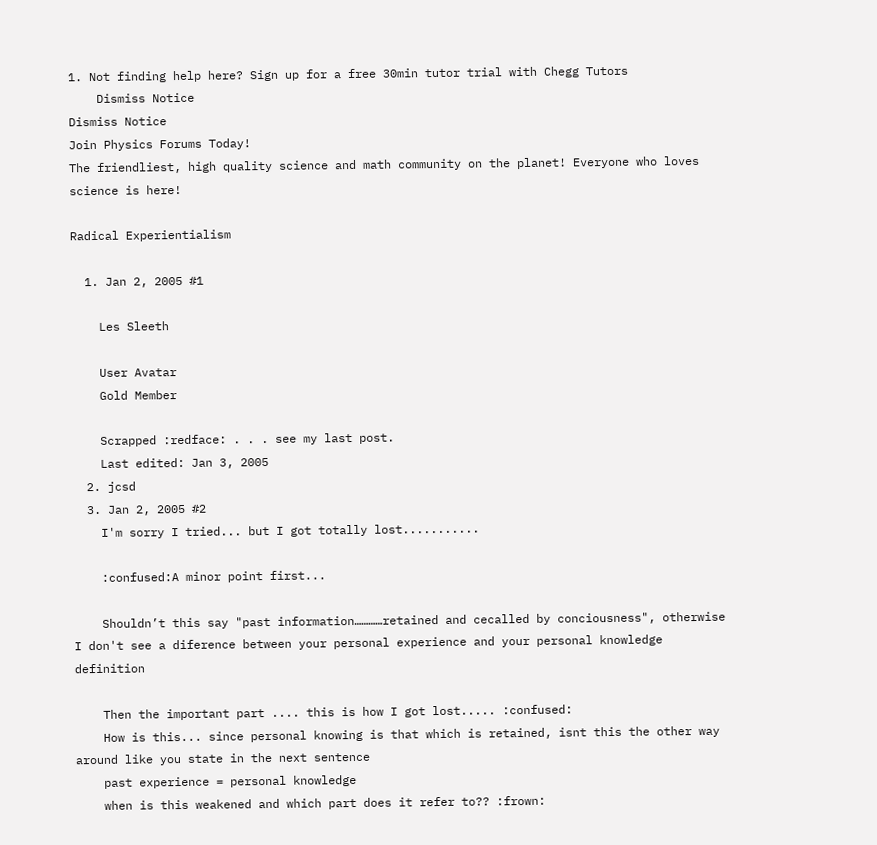1. Not finding help here? Sign up for a free 30min tutor trial with Chegg Tutors
    Dismiss Notice
Dismiss Notice
Join Physics Forums Today!
The friendliest, high quality science and math community on the planet! Everyone who loves science is here!

Radical Experientialism

  1. Jan 2, 2005 #1

    Les Sleeth

    User Avatar
    Gold Member

    Scrapped :redface: . . . see my last post.
    Last edited: Jan 3, 2005
  2. jcsd
  3. Jan 2, 2005 #2
    I'm sorry I tried... but I got totally lost...........

    :confused:A minor point first...

    Shouldn’t this say "past information…………retained and cecalled by conciousness", otherwise I don't see a diference between your personal experience and your personal knowledge definition

    Then the important part .... this is how I got lost..... :confused:
    How is this... since personal knowing is that which is retained, isnt this the other way around like you state in the next sentence
    past experience = personal knowledge
    when is this weakened and which part does it refer to?? :frown: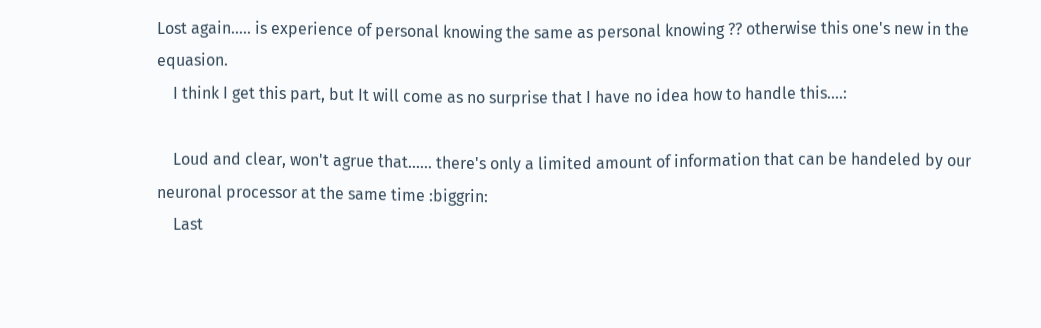Lost again..... is experience of personal knowing the same as personal knowing ?? otherwise this one's new in the equasion.
    I think I get this part, but It will come as no surprise that I have no idea how to handle this....:

    Loud and clear, won't agrue that...... there's only a limited amount of information that can be handeled by our neuronal processor at the same time :biggrin:
    Last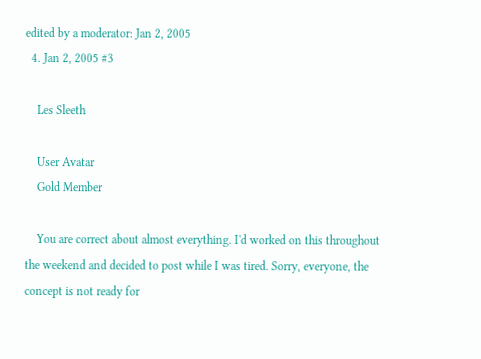edited by a moderator: Jan 2, 2005
  4. Jan 2, 2005 #3

    Les Sleeth

    User Avatar
    Gold Member

    You are correct about almost everything. I'd worked on this throughout the weekend and decided to post while I was tired. Sorry, everyone, the concept is not ready for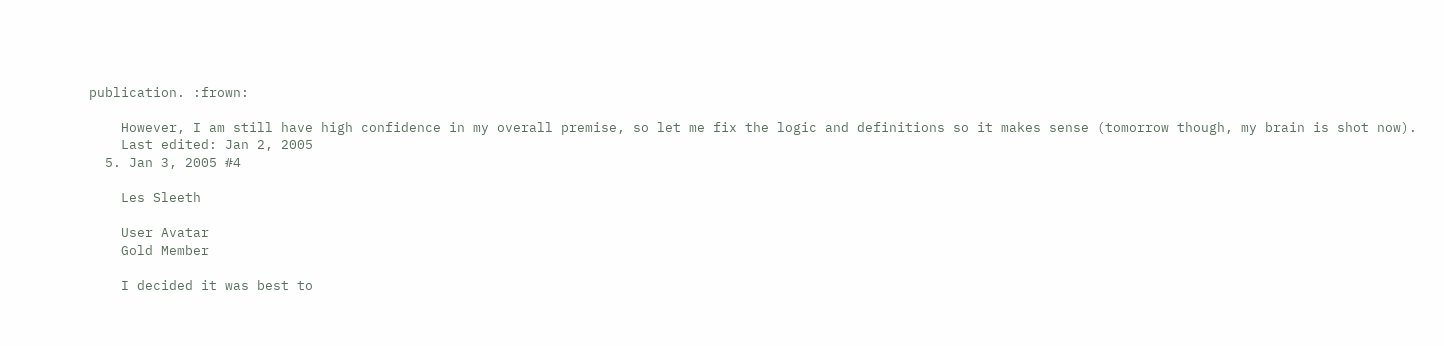publication. :frown:

    However, I am still have high confidence in my overall premise, so let me fix the logic and definitions so it makes sense (tomorrow though, my brain is shot now).
    Last edited: Jan 2, 2005
  5. Jan 3, 2005 #4

    Les Sleeth

    User Avatar
    Gold Member

    I decided it was best to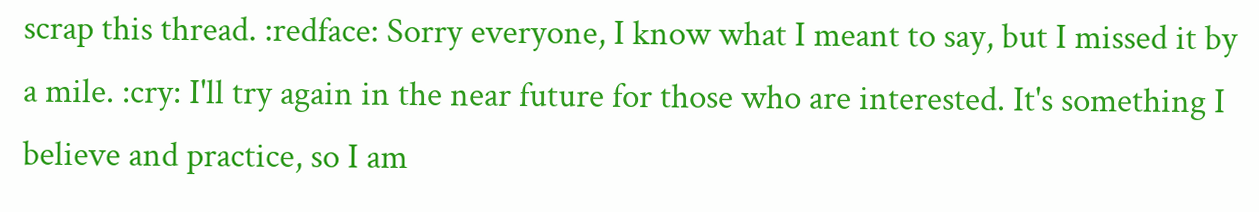scrap this thread. :redface: Sorry everyone, I know what I meant to say, but I missed it by a mile. :cry: I'll try again in the near future for those who are interested. It's something I believe and practice, so I am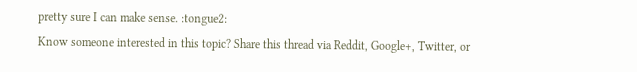pretty sure I can make sense. :tongue2:
Know someone interested in this topic? Share this thread via Reddit, Google+, Twitter, or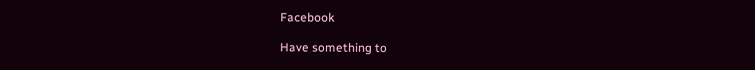Facebook

Have something to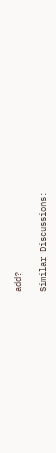add?

Similar Discussions: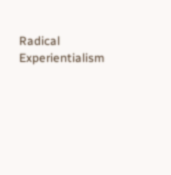Radical Experientialism